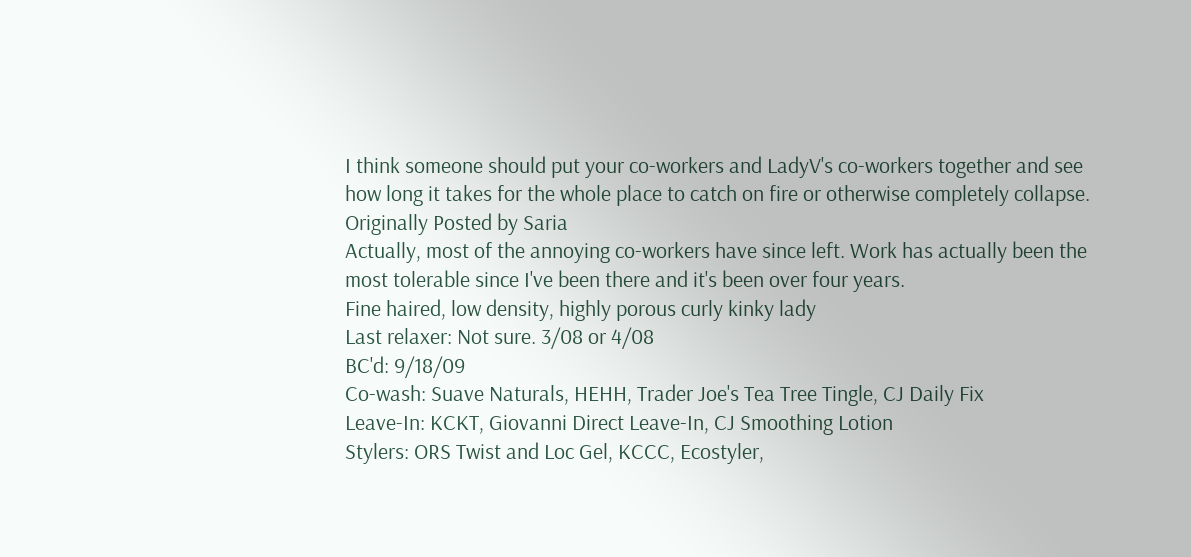I think someone should put your co-workers and LadyV's co-workers together and see how long it takes for the whole place to catch on fire or otherwise completely collapse.
Originally Posted by Saria
Actually, most of the annoying co-workers have since left. Work has actually been the most tolerable since I've been there and it's been over four years.
Fine haired, low density, highly porous curly kinky lady
Last relaxer: Not sure. 3/08 or 4/08
BC'd: 9/18/09
Co-wash: Suave Naturals, HEHH, Trader Joe's Tea Tree Tingle, CJ Daily Fix
Leave-In: KCKT, Giovanni Direct Leave-In, CJ Smoothing Lotion
Stylers: ORS Twist and Loc Gel, KCCC, Ecostyler,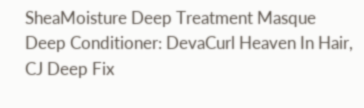SheaMoisture Deep Treatment Masque
Deep Conditioner: DevaCurl Heaven In Hair, CJ Deep Fix